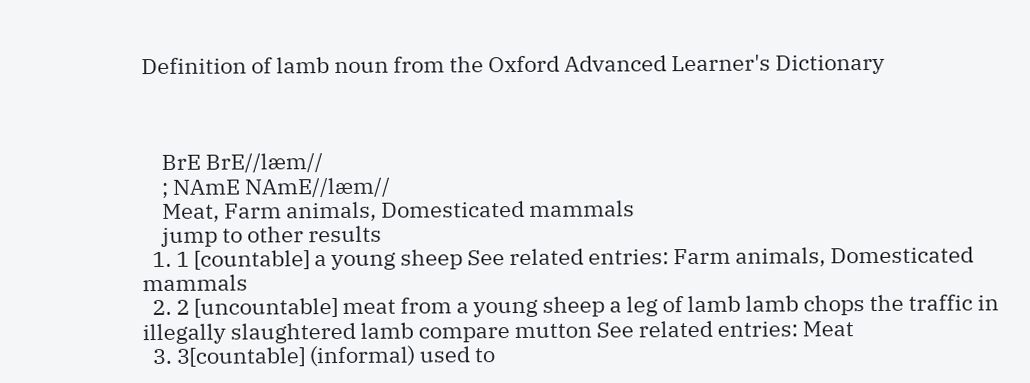Definition of lamb noun from the Oxford Advanced Learner's Dictionary



    BrE BrE//læm//
    ; NAmE NAmE//læm//
    Meat, Farm animals, Domesticated mammals
    jump to other results
  1. 1 [countable] a young sheep See related entries: Farm animals, Domesticated mammals
  2. 2 [uncountable] meat from a young sheep a leg of lamb lamb chops the traffic in illegally slaughtered lamb compare mutton See related entries: Meat
  3. 3[countable] (informal) used to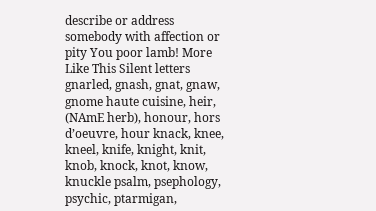describe or address somebody with affection or pity You poor lamb! More Like This Silent letters gnarled, gnash, gnat, gnaw, gnome haute cuisine, heir, (NAmE herb), honour, hors d’oeuvre, hour knack, knee, kneel, knife, knight, knit, knob, knock, knot, know, knuckle psalm, psephology, psychic, ptarmigan,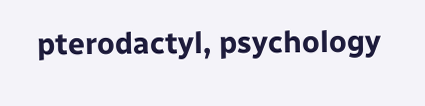pterodactyl, psychology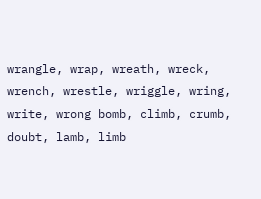wrangle, wrap, wreath, wreck, wrench, wrestle, wriggle, wring, write, wrong bomb, climb, crumb, doubt, lamb, limb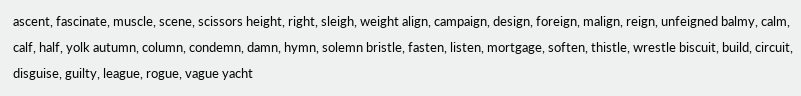ascent, fascinate, muscle, scene, scissors height, right, sleigh, weight align, campaign, design, foreign, malign, reign, unfeigned balmy, calm, calf, half, yolk autumn, column, condemn, damn, hymn, solemn bristle, fasten, listen, mortgage, soften, thistle, wrestle biscuit, build, circuit, disguise, guilty, league, rogue, vague yacht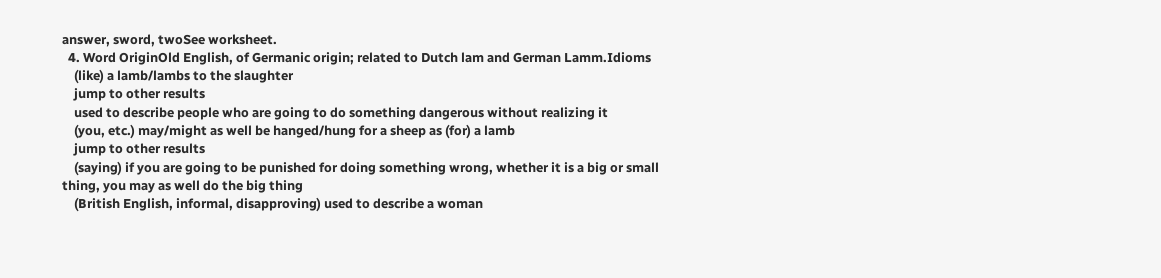answer, sword, twoSee worksheet.
  4. Word OriginOld English, of Germanic origin; related to Dutch lam and German Lamm.Idioms
    (like) a lamb/lambs to the slaughter
    jump to other results
    used to describe people who are going to do something dangerous without realizing it
    (you, etc.) may/might as well be hanged/hung for a sheep as (for) a lamb
    jump to other results
    (saying) if you are going to be punished for doing something wrong, whether it is a big or small thing, you may as well do the big thing
    (British English, informal, disapproving) used to describe a woman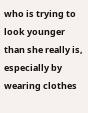who is trying to look younger than she really is, especially by wearing clothes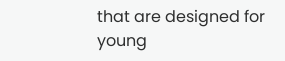that are designed for young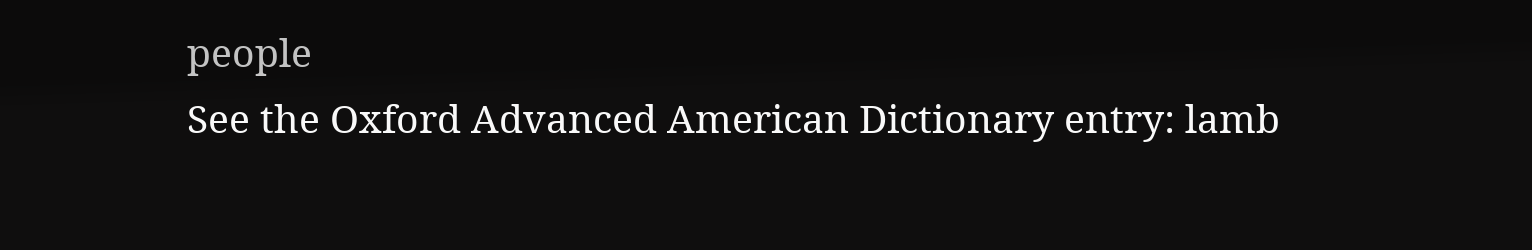people
See the Oxford Advanced American Dictionary entry: lamb